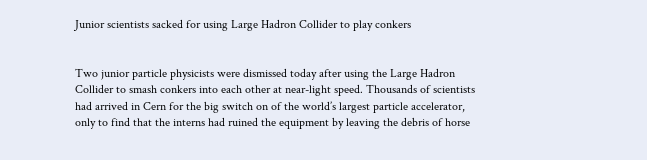Junior scientists sacked for using Large Hadron Collider to play conkers


Two junior particle physicists were dismissed today after using the Large Hadron Collider to smash conkers into each other at near-light speed. Thousands of scientists had arrived in Cern for the big switch on of the world’s largest particle accelerator, only to find that the interns had ruined the equipment by leaving the debris of horse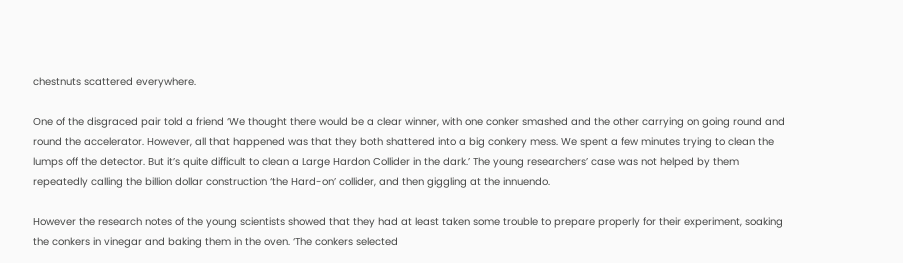chestnuts scattered everywhere.

One of the disgraced pair told a friend ‘We thought there would be a clear winner, with one conker smashed and the other carrying on going round and round the accelerator. However, all that happened was that they both shattered into a big conkery mess. We spent a few minutes trying to clean the lumps off the detector. But it’s quite difficult to clean a Large Hardon Collider in the dark.’ The young researchers’ case was not helped by them repeatedly calling the billion dollar construction ‘the Hard-on’ collider, and then giggling at the innuendo.

However the research notes of the young scientists showed that they had at least taken some trouble to prepare properly for their experiment, soaking the conkers in vinegar and baking them in the oven. ‘The conkers selected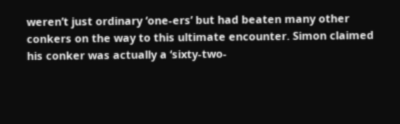weren’t just ordinary ‘one-ers’ but had beaten many other conkers on the way to this ultimate encounter. Simon claimed his conker was actually a ‘sixty-two-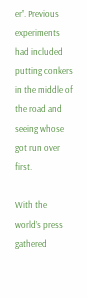er’’. Previous experiments had included putting conkers in the middle of the road and seeing whose got run over first.

With the world’s press gathered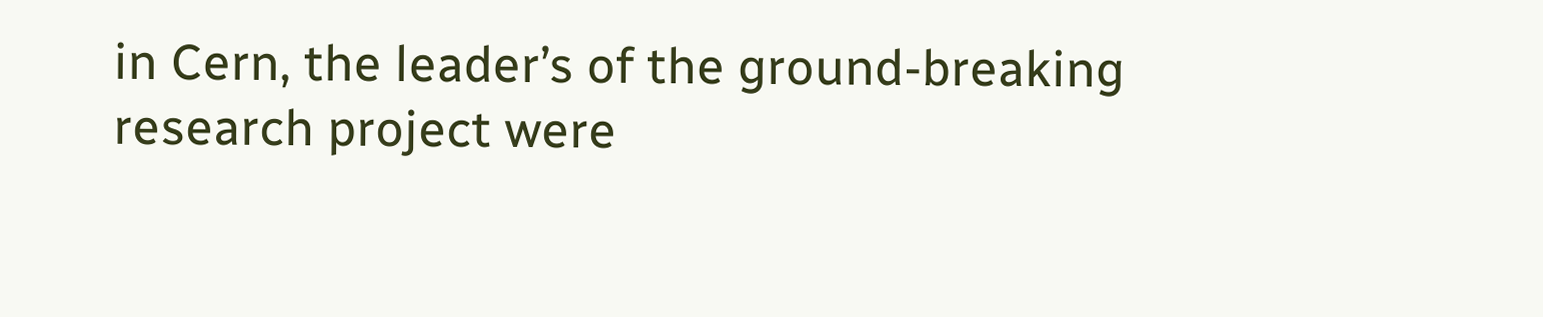in Cern, the leader’s of the ground-breaking research project were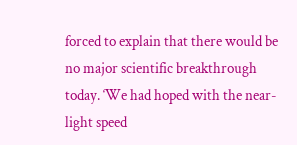forced to explain that there would be no major scientific breakthrough today. ‘We had hoped with the near-light speed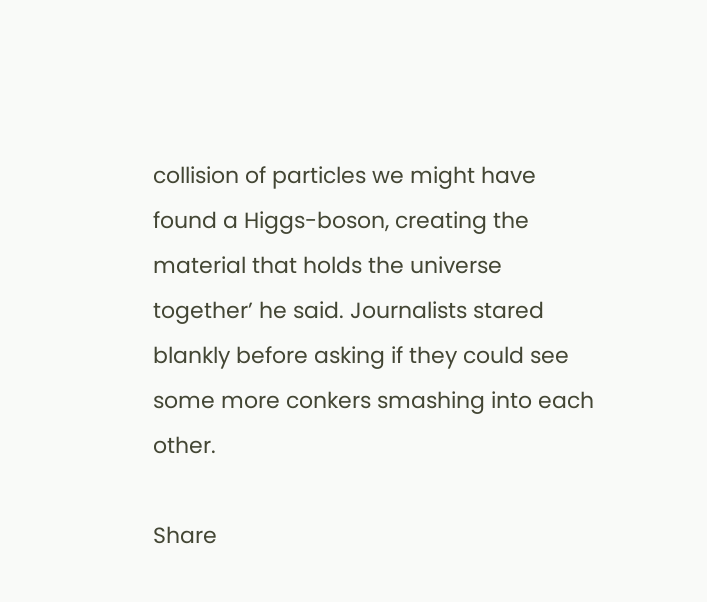collision of particles we might have found a Higgs-boson, creating the material that holds the universe together’ he said. Journalists stared blankly before asking if they could see some more conkers smashing into each other.

Share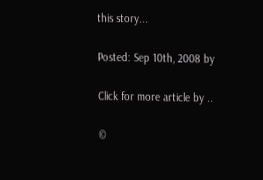this story...

Posted: Sep 10th, 2008 by

Click for more article by ..

©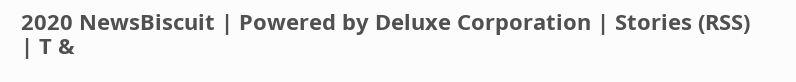2020 NewsBiscuit | Powered by Deluxe Corporation | Stories (RSS) | T &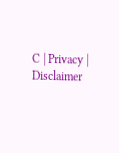C | Privacy | Disclaimer